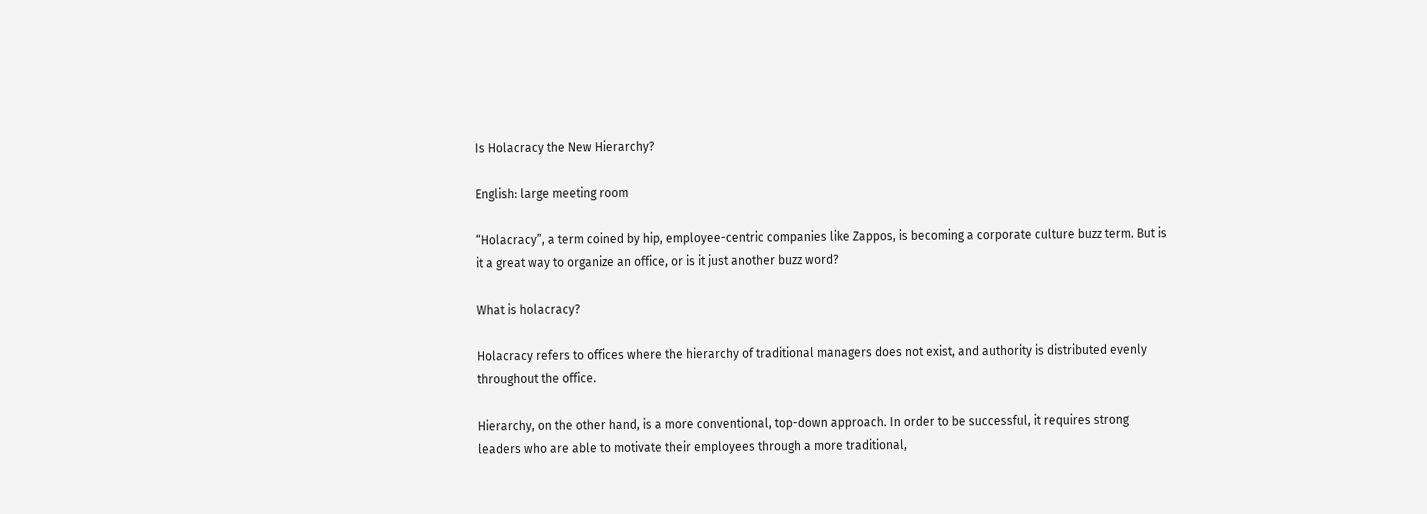Is Holacracy the New Hierarchy?

English: large meeting room

“Holacracy”, a term coined by hip, employee-centric companies like Zappos, is becoming a corporate culture buzz term. But is it a great way to organize an office, or is it just another buzz word?

What is holacracy?

Holacracy refers to offices where the hierarchy of traditional managers does not exist, and authority is distributed evenly throughout the office.

Hierarchy, on the other hand, is a more conventional, top-down approach. In order to be successful, it requires strong leaders who are able to motivate their employees through a more traditional,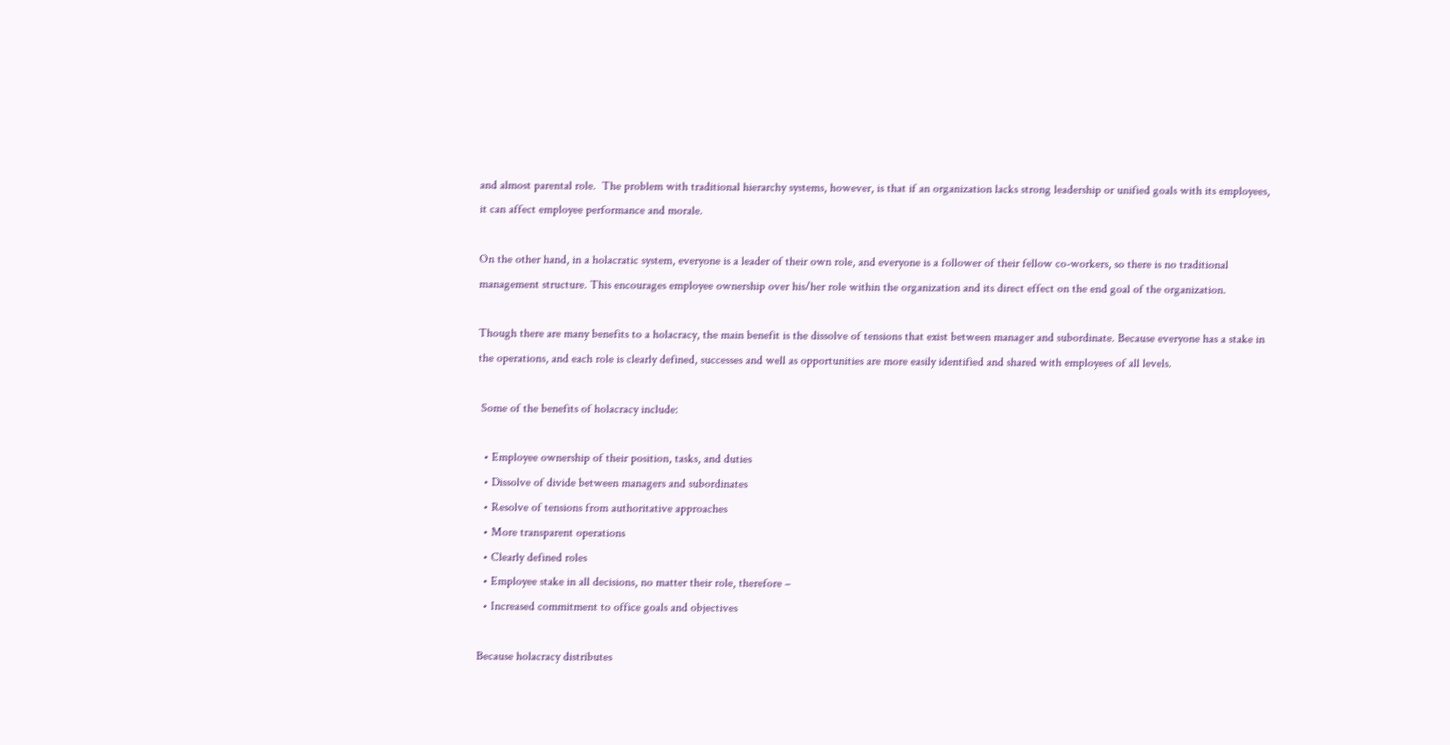and almost parental role.  The problem with traditional hierarchy systems, however, is that if an organization lacks strong leadership or unified goals with its employees, it can affect employee performance and morale.

On the other hand, in a holacratic system, everyone is a leader of their own role, and everyone is a follower of their fellow co-workers, so there is no traditional management structure. This encourages employee ownership over his/her role within the organization and its direct effect on the end goal of the organization.

Though there are many benefits to a holacracy, the main benefit is the dissolve of tensions that exist between manager and subordinate. Because everyone has a stake in the operations, and each role is clearly defined, successes and well as opportunities are more easily identified and shared with employees of all levels.

 Some of the benefits of holacracy include:

  • Employee ownership of their position, tasks, and duties
  • Dissolve of divide between managers and subordinates
  • Resolve of tensions from authoritative approaches
  • More transparent operations
  • Clearly defined roles
  • Employee stake in all decisions, no matter their role, therefore –
  • Increased commitment to office goals and objectives

Because holacracy distributes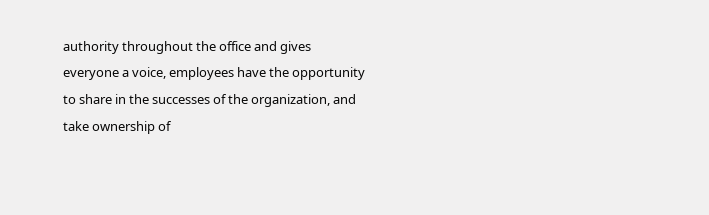authority throughout the office and gives everyone a voice, employees have the opportunity to share in the successes of the organization, and take ownership of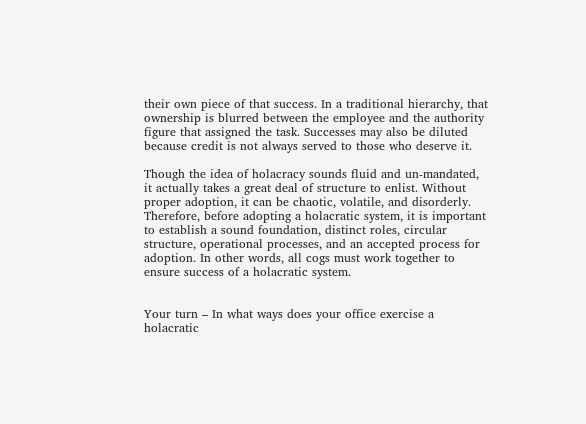their own piece of that success. In a traditional hierarchy, that ownership is blurred between the employee and the authority figure that assigned the task. Successes may also be diluted because credit is not always served to those who deserve it.

Though the idea of holacracy sounds fluid and un-mandated, it actually takes a great deal of structure to enlist. Without proper adoption, it can be chaotic, volatile, and disorderly. Therefore, before adopting a holacratic system, it is important to establish a sound foundation, distinct roles, circular structure, operational processes, and an accepted process for adoption. In other words, all cogs must work together to ensure success of a holacratic system.


Your turn – In what ways does your office exercise a holacratic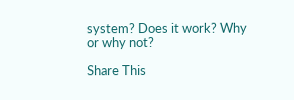system? Does it work? Why or why not?

Share This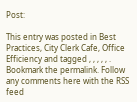Post:

This entry was posted in Best Practices, City Clerk Cafe, Office Efficiency and tagged , , , , , . Bookmark the permalink. Follow any comments here with the RSS feed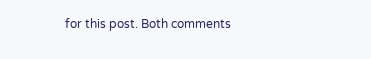for this post. Both comments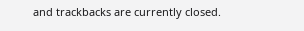and trackbacks are currently closed.